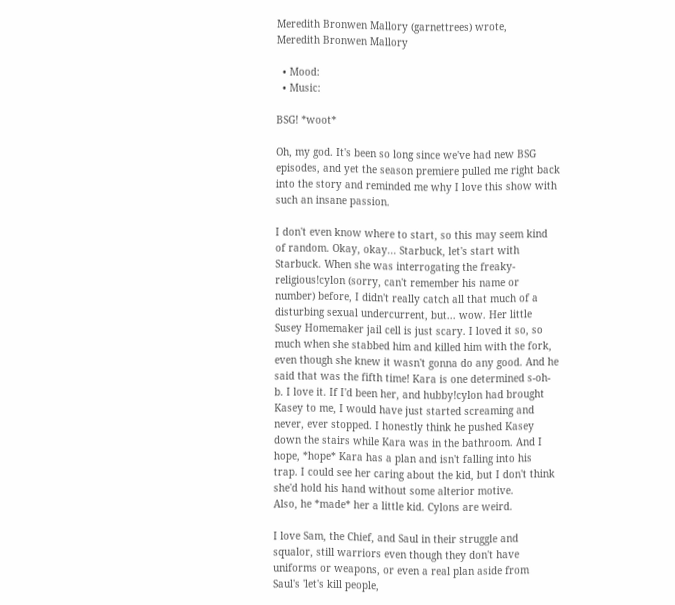Meredith Bronwen Mallory (garnettrees) wrote,
Meredith Bronwen Mallory

  • Mood:
  • Music:

BSG! *woot*

Oh, my god. It's been so long since we've had new BSG episodes, and yet the season premiere pulled me right back into the story and reminded me why I love this show with such an insane passion.

I don't even know where to start, so this may seem kind of random. Okay, okay... Starbuck, let's start with Starbuck. When she was interrogating the freaky-religious!cylon (sorry, can't remember his name or number) before, I didn't really catch all that much of a disturbing sexual undercurrent, but... wow. Her little Susey Homemaker jail cell is just scary. I loved it so, so much when she stabbed him and killed him with the fork, even though she knew it wasn't gonna do any good. And he said that was the fifth time! Kara is one determined s-oh-b. I love it. If I'd been her, and hubby!cylon had brought Kasey to me, I would have just started screaming and never, ever stopped. I honestly think he pushed Kasey down the stairs while Kara was in the bathroom. And I hope, *hope* Kara has a plan and isn't falling into his trap. I could see her caring about the kid, but I don't think she'd hold his hand without some alterior motive.
Also, he *made* her a little kid. Cylons are weird.

I love Sam, the Chief, and Saul in their struggle and squalor, still warriors even though they don't have uniforms or weapons, or even a real plan aside from Saul's 'let's kill people,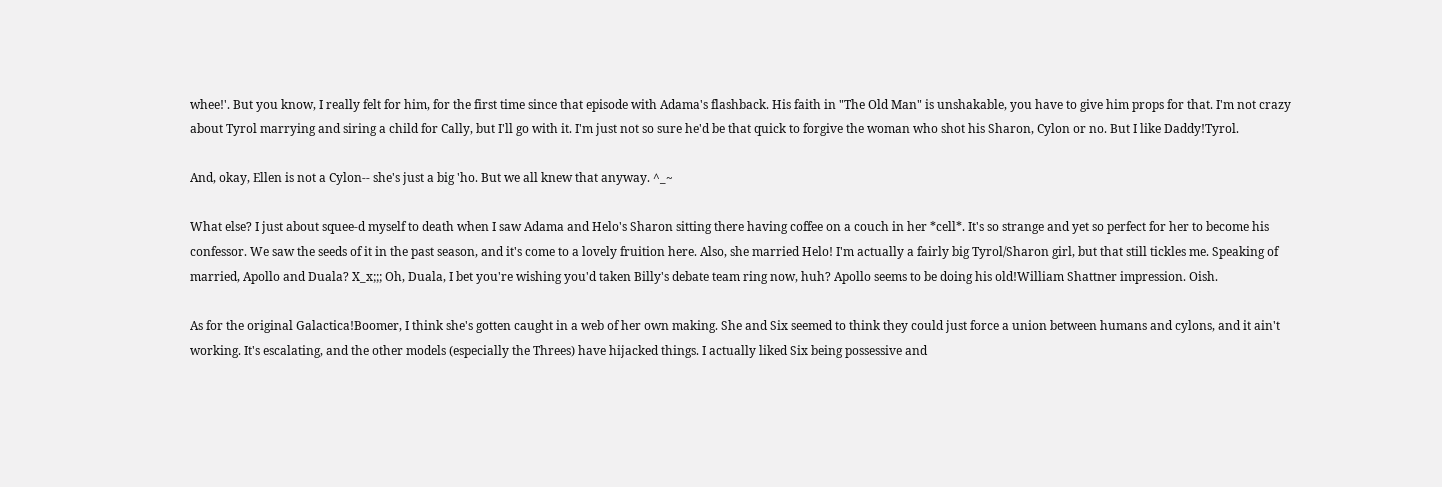whee!'. But you know, I really felt for him, for the first time since that episode with Adama's flashback. His faith in "The Old Man" is unshakable, you have to give him props for that. I'm not crazy about Tyrol marrying and siring a child for Cally, but I'll go with it. I'm just not so sure he'd be that quick to forgive the woman who shot his Sharon, Cylon or no. But I like Daddy!Tyrol.

And, okay, Ellen is not a Cylon-- she's just a big 'ho. But we all knew that anyway. ^_~

What else? I just about squee-d myself to death when I saw Adama and Helo's Sharon sitting there having coffee on a couch in her *cell*. It's so strange and yet so perfect for her to become his confessor. We saw the seeds of it in the past season, and it's come to a lovely fruition here. Also, she married Helo! I'm actually a fairly big Tyrol/Sharon girl, but that still tickles me. Speaking of married, Apollo and Duala? X_x;;; Oh, Duala, I bet you're wishing you'd taken Billy's debate team ring now, huh? Apollo seems to be doing his old!William Shattner impression. Oish.

As for the original Galactica!Boomer, I think she's gotten caught in a web of her own making. She and Six seemed to think they could just force a union between humans and cylons, and it ain't working. It's escalating, and the other models (especially the Threes) have hijacked things. I actually liked Six being possessive and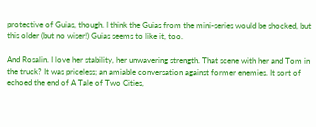protective of Guias, though. I think the Guias from the mini-series would be shocked, but this older (but no wiser!) Guias seems to like it, too.

And Rosalin. I love her stability, her unwavering strength. That scene with her and Tom in the truck? It was priceless; an amiable conversation against former enemies. It sort of echoed the end of A Tale of Two Cities,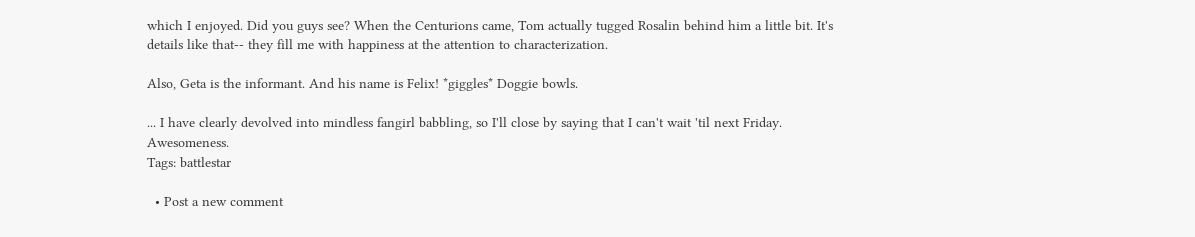which I enjoyed. Did you guys see? When the Centurions came, Tom actually tugged Rosalin behind him a little bit. It's details like that-- they fill me with happiness at the attention to characterization.

Also, Geta is the informant. And his name is Felix! *giggles* Doggie bowls.

... I have clearly devolved into mindless fangirl babbling, so I'll close by saying that I can't wait 'til next Friday. Awesomeness.
Tags: battlestar

  • Post a new comment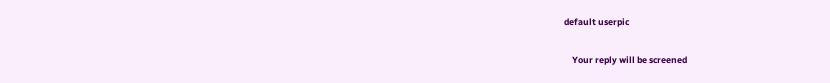default userpic

    Your reply will be screened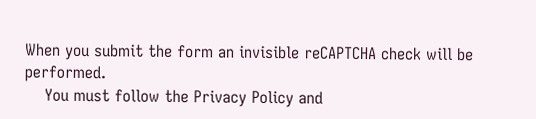When you submit the form an invisible reCAPTCHA check will be performed.
    You must follow the Privacy Policy and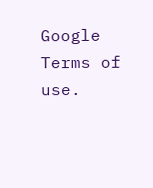Google Terms of use.